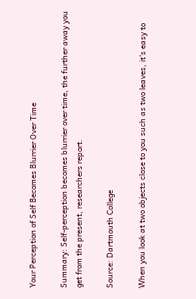Your Perception of Self Becomes Blurrier Over Time

Summary: Self-perception becomes blurrier over time, the further away you get from the present, researchers report.

Source: Dartmouth College

When you look at two objects close to you such as two leaves, it’s easy to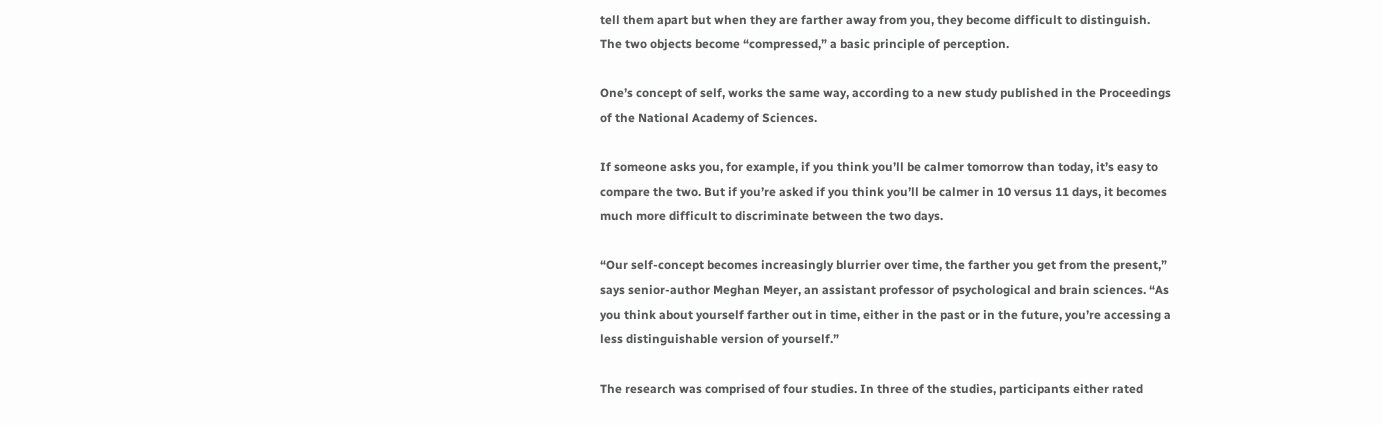tell them apart but when they are farther away from you, they become difficult to distinguish. The two objects become “compressed,” a basic principle of perception.

One’s concept of self, works the same way, according to a new study published in the Proceedings of the National Academy of Sciences.

If someone asks you, for example, if you think you’ll be calmer tomorrow than today, it’s easy to compare the two. But if you’re asked if you think you’ll be calmer in 10 versus 11 days, it becomes much more difficult to discriminate between the two days.

“Our self-concept becomes increasingly blurrier over time, the farther you get from the present,” says senior-author Meghan Meyer, an assistant professor of psychological and brain sciences. “As you think about yourself farther out in time, either in the past or in the future, you’re accessing a less distinguishable version of yourself.”

The research was comprised of four studies. In three of the studies, participants either rated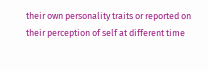their own personality traits or reported on their perception of self at different time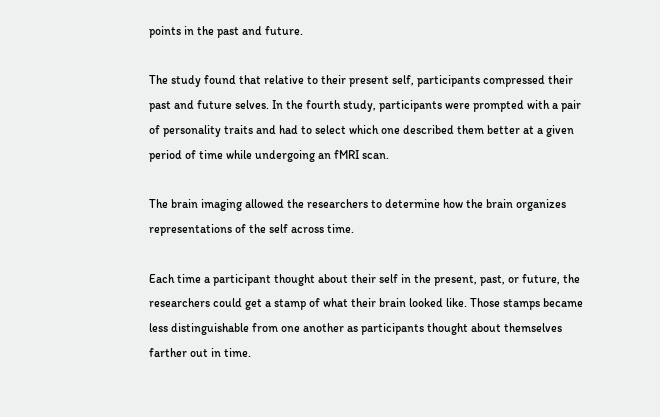points in the past and future.

The study found that relative to their present self, participants compressed their past and future selves. In the fourth study, participants were prompted with a pair of personality traits and had to select which one described them better at a given period of time while undergoing an fMRI scan.

The brain imaging allowed the researchers to determine how the brain organizes representations of the self across time.

Each time a participant thought about their self in the present, past, or future, the researchers could get a stamp of what their brain looked like. Those stamps became less distinguishable from one another as participants thought about themselves farther out in time.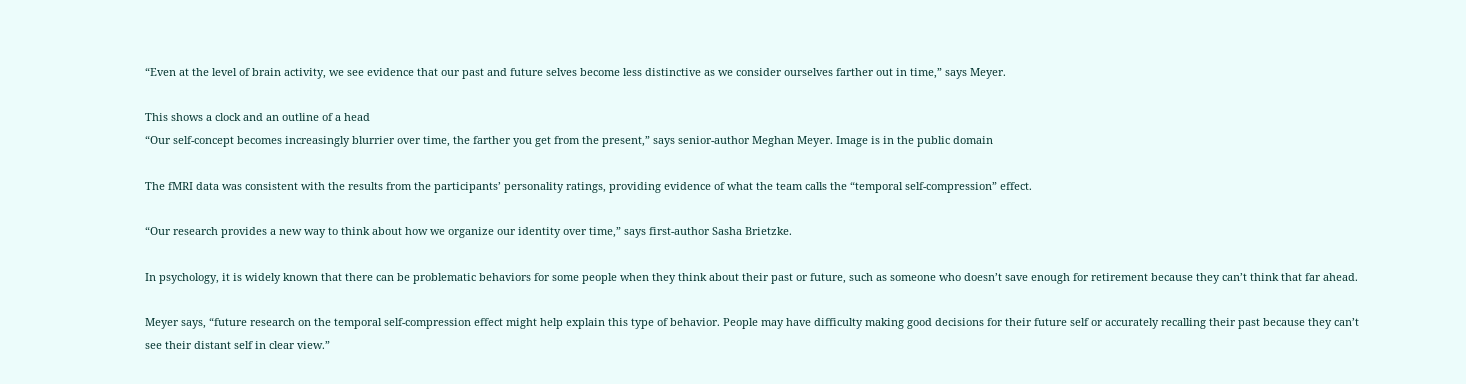“Even at the level of brain activity, we see evidence that our past and future selves become less distinctive as we consider ourselves farther out in time,” says Meyer.

This shows a clock and an outline of a head
“Our self-concept becomes increasingly blurrier over time, the farther you get from the present,” says senior-author Meghan Meyer. Image is in the public domain

The fMRI data was consistent with the results from the participants’ personality ratings, providing evidence of what the team calls the “temporal self-compression” effect.

“Our research provides a new way to think about how we organize our identity over time,” says first-author Sasha Brietzke.

In psychology, it is widely known that there can be problematic behaviors for some people when they think about their past or future, such as someone who doesn’t save enough for retirement because they can’t think that far ahead.

Meyer says, “future research on the temporal self-compression effect might help explain this type of behavior. People may have difficulty making good decisions for their future self or accurately recalling their past because they can’t see their distant self in clear view.”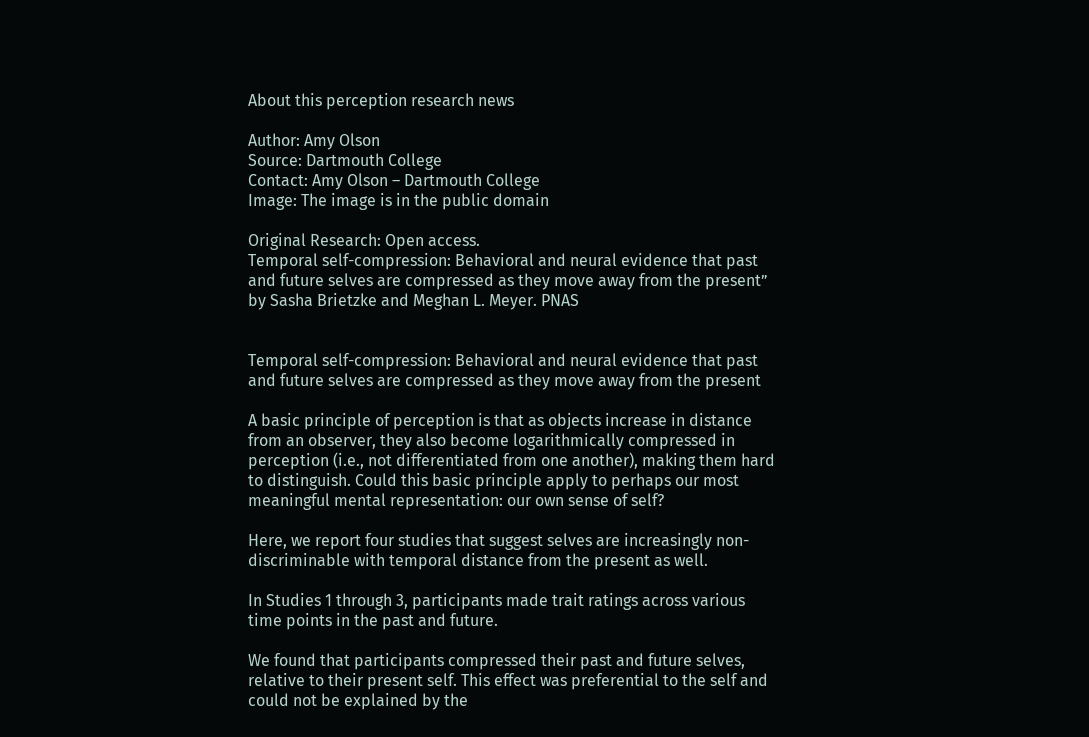About this perception research news

Author: Amy Olson
Source: Dartmouth College
Contact: Amy Olson – Dartmouth College
Image: The image is in the public domain

Original Research: Open access.
Temporal self-compression: Behavioral and neural evidence that past and future selves are compressed as they move away from the present” by Sasha Brietzke and Meghan L. Meyer. PNAS


Temporal self-compression: Behavioral and neural evidence that past and future selves are compressed as they move away from the present

A basic principle of perception is that as objects increase in distance from an observer, they also become logarithmically compressed in perception (i.e., not differentiated from one another), making them hard to distinguish. Could this basic principle apply to perhaps our most meaningful mental representation: our own sense of self?

Here, we report four studies that suggest selves are increasingly non-discriminable with temporal distance from the present as well.

In Studies 1 through 3, participants made trait ratings across various time points in the past and future.

We found that participants compressed their past and future selves, relative to their present self. This effect was preferential to the self and could not be explained by the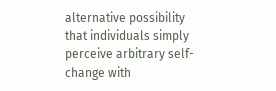alternative possibility that individuals simply perceive arbitrary self-change with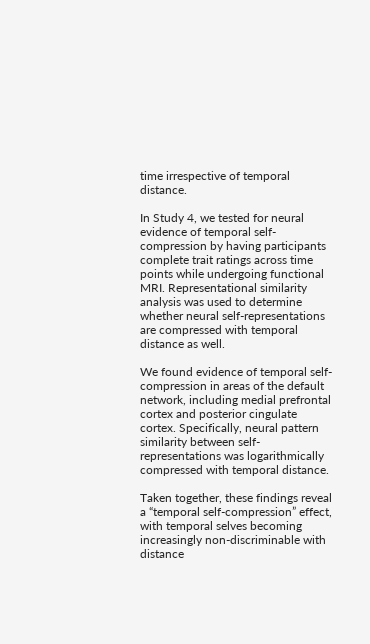time irrespective of temporal distance.

In Study 4, we tested for neural evidence of temporal self-compression by having participants complete trait ratings across time points while undergoing functional MRI. Representational similarity analysis was used to determine whether neural self-representations are compressed with temporal distance as well.

We found evidence of temporal self-compression in areas of the default network, including medial prefrontal cortex and posterior cingulate cortex. Specifically, neural pattern similarity between self-representations was logarithmically compressed with temporal distance.

Taken together, these findings reveal a “temporal self-compression” effect, with temporal selves becoming increasingly non-discriminable with distance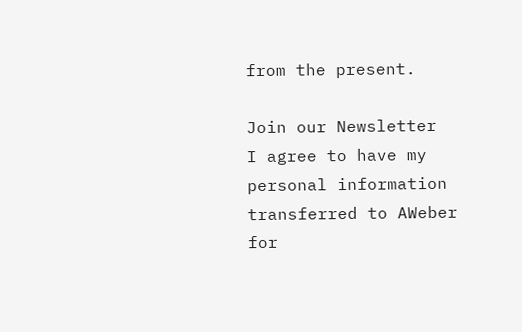from the present.

Join our Newsletter
I agree to have my personal information transferred to AWeber for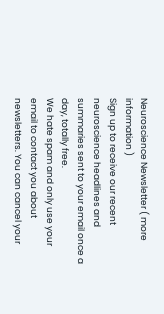Neuroscience Newsletter ( more information )
Sign up to receive our recent neuroscience headlines and summaries sent to your email once a day, totally free.
We hate spam and only use your email to contact you about newsletters. You can cancel your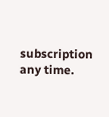subscription any time.